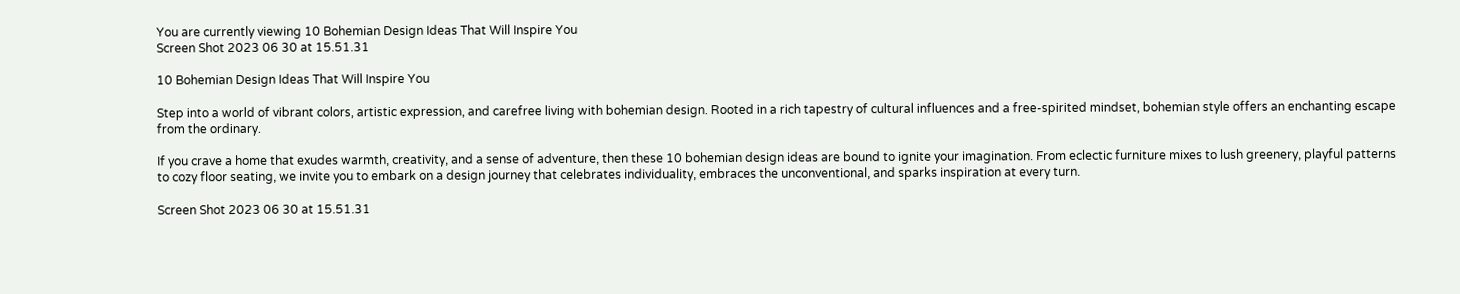You are currently viewing 10 Bohemian Design Ideas That Will Inspire You
Screen Shot 2023 06 30 at 15.51.31

10 Bohemian Design Ideas That Will Inspire You

Step into a world of vibrant colors, artistic expression, and carefree living with bohemian design. Rooted in a rich tapestry of cultural influences and a free-spirited mindset, bohemian style offers an enchanting escape from the ordinary.

If you crave a home that exudes warmth, creativity, and a sense of adventure, then these 10 bohemian design ideas are bound to ignite your imagination. From eclectic furniture mixes to lush greenery, playful patterns to cozy floor seating, we invite you to embark on a design journey that celebrates individuality, embraces the unconventional, and sparks inspiration at every turn.

Screen Shot 2023 06 30 at 15.51.31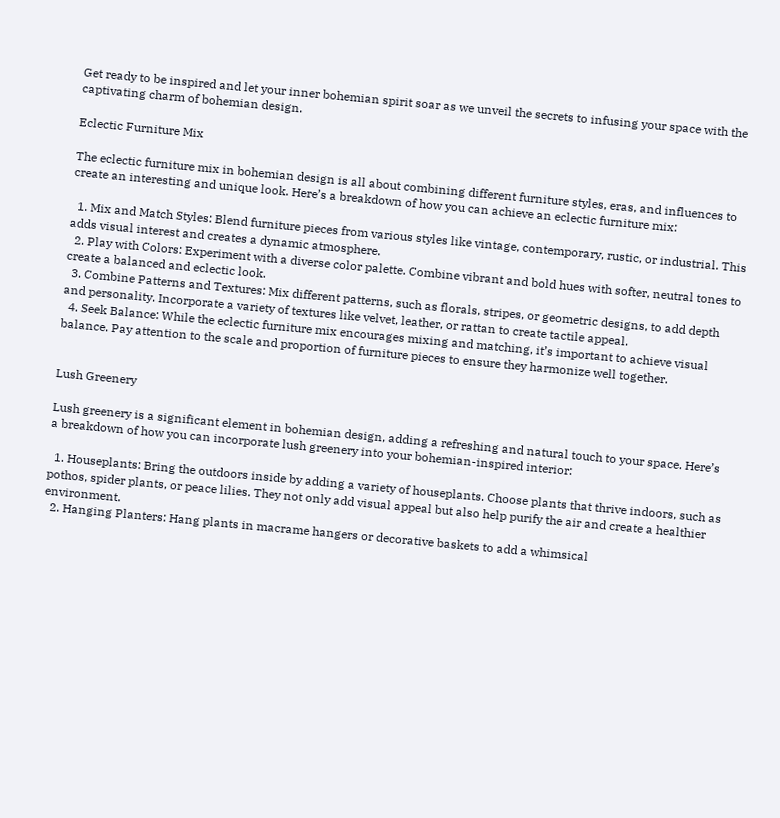Get ready to be inspired and let your inner bohemian spirit soar as we unveil the secrets to infusing your space with the captivating charm of bohemian design.

Eclectic Furniture Mix

The eclectic furniture mix in bohemian design is all about combining different furniture styles, eras, and influences to create an interesting and unique look. Here’s a breakdown of how you can achieve an eclectic furniture mix:

  1. Mix and Match Styles: Blend furniture pieces from various styles like vintage, contemporary, rustic, or industrial. This adds visual interest and creates a dynamic atmosphere.
  2. Play with Colors: Experiment with a diverse color palette. Combine vibrant and bold hues with softer, neutral tones to create a balanced and eclectic look.
  3. Combine Patterns and Textures: Mix different patterns, such as florals, stripes, or geometric designs, to add depth and personality. Incorporate a variety of textures like velvet, leather, or rattan to create tactile appeal.
  4. Seek Balance: While the eclectic furniture mix encourages mixing and matching, it’s important to achieve visual balance. Pay attention to the scale and proportion of furniture pieces to ensure they harmonize well together.


Lush Greenery

Lush greenery is a significant element in bohemian design, adding a refreshing and natural touch to your space. Here’s a breakdown of how you can incorporate lush greenery into your bohemian-inspired interior:

  1. Houseplants: Bring the outdoors inside by adding a variety of houseplants. Choose plants that thrive indoors, such as pothos, spider plants, or peace lilies. They not only add visual appeal but also help purify the air and create a healthier environment.
  2. Hanging Planters: Hang plants in macrame hangers or decorative baskets to add a whimsical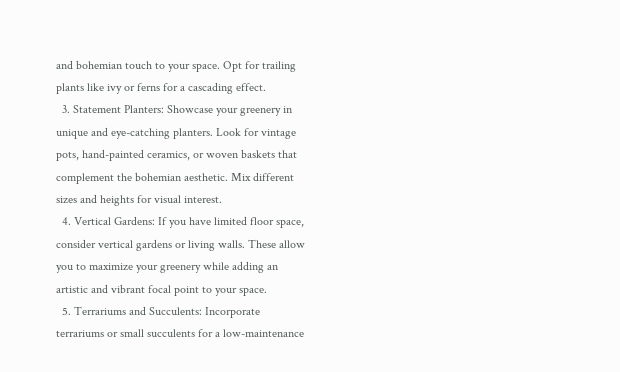and bohemian touch to your space. Opt for trailing plants like ivy or ferns for a cascading effect.
  3. Statement Planters: Showcase your greenery in unique and eye-catching planters. Look for vintage pots, hand-painted ceramics, or woven baskets that complement the bohemian aesthetic. Mix different sizes and heights for visual interest.
  4. Vertical Gardens: If you have limited floor space, consider vertical gardens or living walls. These allow you to maximize your greenery while adding an artistic and vibrant focal point to your space.
  5. Terrariums and Succulents: Incorporate terrariums or small succulents for a low-maintenance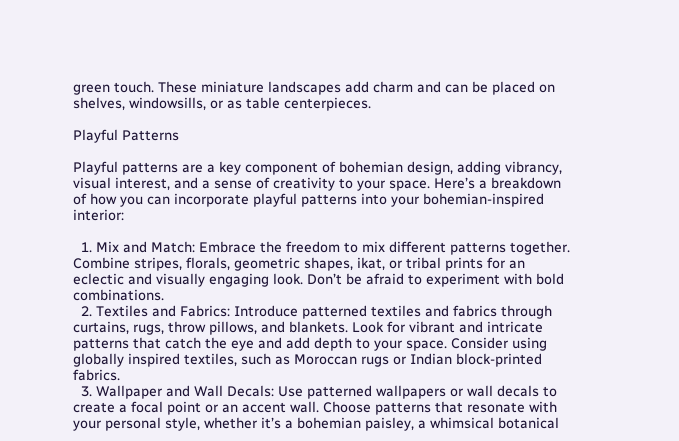green touch. These miniature landscapes add charm and can be placed on shelves, windowsills, or as table centerpieces.

Playful Patterns

Playful patterns are a key component of bohemian design, adding vibrancy, visual interest, and a sense of creativity to your space. Here’s a breakdown of how you can incorporate playful patterns into your bohemian-inspired interior:

  1. Mix and Match: Embrace the freedom to mix different patterns together. Combine stripes, florals, geometric shapes, ikat, or tribal prints for an eclectic and visually engaging look. Don’t be afraid to experiment with bold combinations.
  2. Textiles and Fabrics: Introduce patterned textiles and fabrics through curtains, rugs, throw pillows, and blankets. Look for vibrant and intricate patterns that catch the eye and add depth to your space. Consider using globally inspired textiles, such as Moroccan rugs or Indian block-printed fabrics.
  3. Wallpaper and Wall Decals: Use patterned wallpapers or wall decals to create a focal point or an accent wall. Choose patterns that resonate with your personal style, whether it’s a bohemian paisley, a whimsical botanical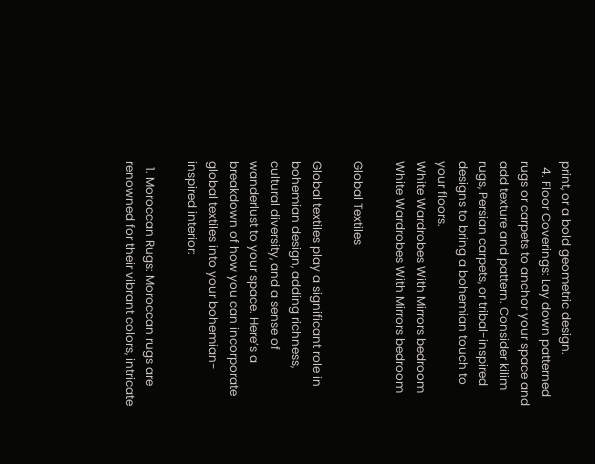print, or a bold geometric design.
  4. Floor Coverings: Lay down patterned rugs or carpets to anchor your space and add texture and pattern. Consider kilim rugs, Persian carpets, or tribal-inspired designs to bring a bohemian touch to your floors.
White Wardrobes With Mirrors bedroom
White Wardrobes With Mirrors bedroom

Global Textiles

Global textiles play a significant role in bohemian design, adding richness, cultural diversity, and a sense of wanderlust to your space. Here’s a breakdown of how you can incorporate global textiles into your bohemian-inspired interior:

  1. Moroccan Rugs: Moroccan rugs are renowned for their vibrant colors, intricate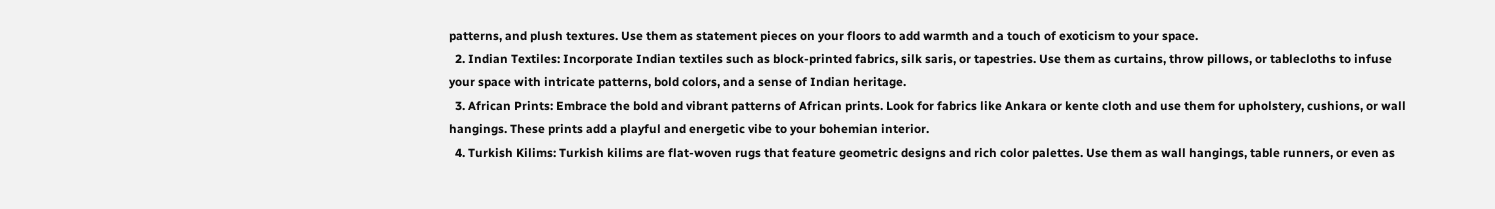patterns, and plush textures. Use them as statement pieces on your floors to add warmth and a touch of exoticism to your space.
  2. Indian Textiles: Incorporate Indian textiles such as block-printed fabrics, silk saris, or tapestries. Use them as curtains, throw pillows, or tablecloths to infuse your space with intricate patterns, bold colors, and a sense of Indian heritage.
  3. African Prints: Embrace the bold and vibrant patterns of African prints. Look for fabrics like Ankara or kente cloth and use them for upholstery, cushions, or wall hangings. These prints add a playful and energetic vibe to your bohemian interior.
  4. Turkish Kilims: Turkish kilims are flat-woven rugs that feature geometric designs and rich color palettes. Use them as wall hangings, table runners, or even as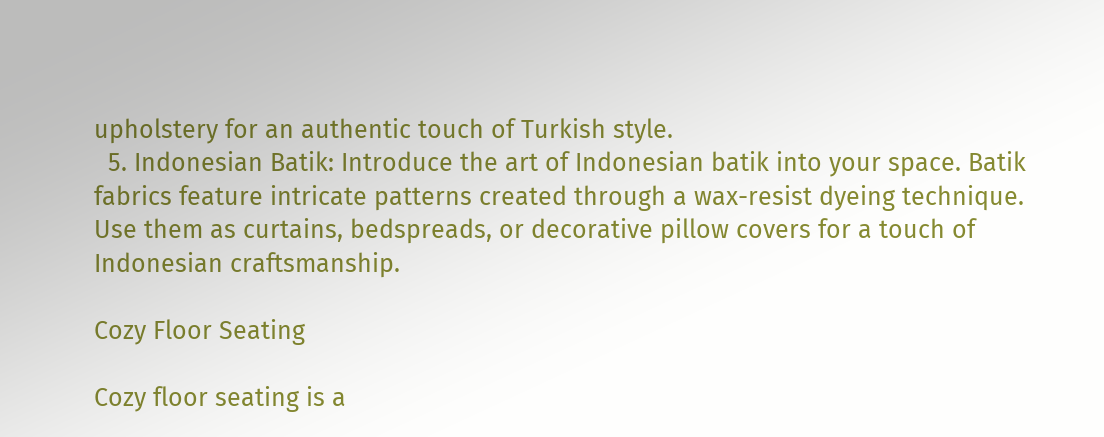upholstery for an authentic touch of Turkish style.
  5. Indonesian Batik: Introduce the art of Indonesian batik into your space. Batik fabrics feature intricate patterns created through a wax-resist dyeing technique. Use them as curtains, bedspreads, or decorative pillow covers for a touch of Indonesian craftsmanship.

Cozy Floor Seating

Cozy floor seating is a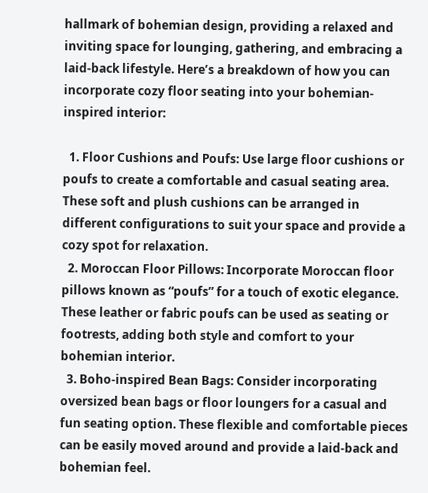hallmark of bohemian design, providing a relaxed and inviting space for lounging, gathering, and embracing a laid-back lifestyle. Here’s a breakdown of how you can incorporate cozy floor seating into your bohemian-inspired interior:

  1. Floor Cushions and Poufs: Use large floor cushions or poufs to create a comfortable and casual seating area. These soft and plush cushions can be arranged in different configurations to suit your space and provide a cozy spot for relaxation.
  2. Moroccan Floor Pillows: Incorporate Moroccan floor pillows known as “poufs” for a touch of exotic elegance. These leather or fabric poufs can be used as seating or footrests, adding both style and comfort to your bohemian interior.
  3. Boho-inspired Bean Bags: Consider incorporating oversized bean bags or floor loungers for a casual and fun seating option. These flexible and comfortable pieces can be easily moved around and provide a laid-back and bohemian feel.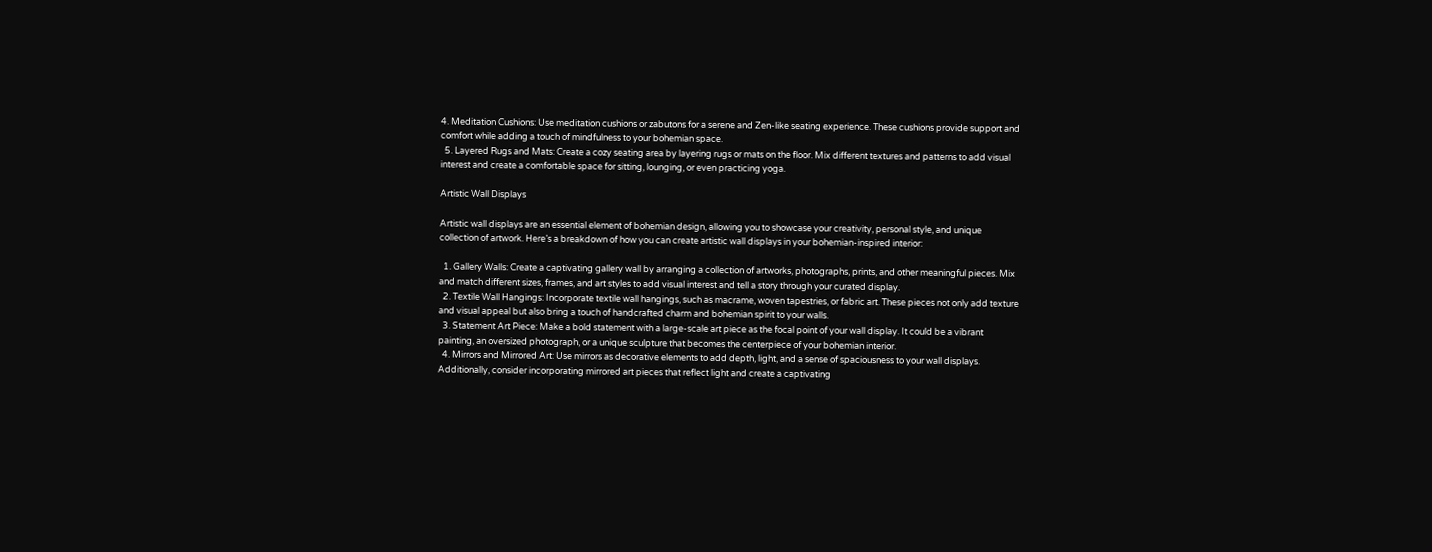4. Meditation Cushions: Use meditation cushions or zabutons for a serene and Zen-like seating experience. These cushions provide support and comfort while adding a touch of mindfulness to your bohemian space.
  5. Layered Rugs and Mats: Create a cozy seating area by layering rugs or mats on the floor. Mix different textures and patterns to add visual interest and create a comfortable space for sitting, lounging, or even practicing yoga.

Artistic Wall Displays

Artistic wall displays are an essential element of bohemian design, allowing you to showcase your creativity, personal style, and unique collection of artwork. Here’s a breakdown of how you can create artistic wall displays in your bohemian-inspired interior:

  1. Gallery Walls: Create a captivating gallery wall by arranging a collection of artworks, photographs, prints, and other meaningful pieces. Mix and match different sizes, frames, and art styles to add visual interest and tell a story through your curated display.
  2. Textile Wall Hangings: Incorporate textile wall hangings, such as macrame, woven tapestries, or fabric art. These pieces not only add texture and visual appeal but also bring a touch of handcrafted charm and bohemian spirit to your walls.
  3. Statement Art Piece: Make a bold statement with a large-scale art piece as the focal point of your wall display. It could be a vibrant painting, an oversized photograph, or a unique sculpture that becomes the centerpiece of your bohemian interior.
  4. Mirrors and Mirrored Art: Use mirrors as decorative elements to add depth, light, and a sense of spaciousness to your wall displays. Additionally, consider incorporating mirrored art pieces that reflect light and create a captivating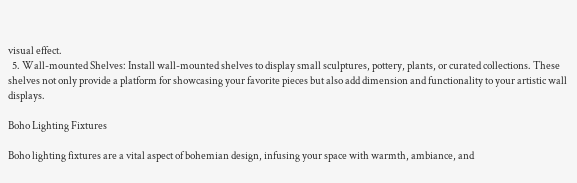visual effect.
  5. Wall-mounted Shelves: Install wall-mounted shelves to display small sculptures, pottery, plants, or curated collections. These shelves not only provide a platform for showcasing your favorite pieces but also add dimension and functionality to your artistic wall displays.

Boho Lighting Fixtures

Boho lighting fixtures are a vital aspect of bohemian design, infusing your space with warmth, ambiance, and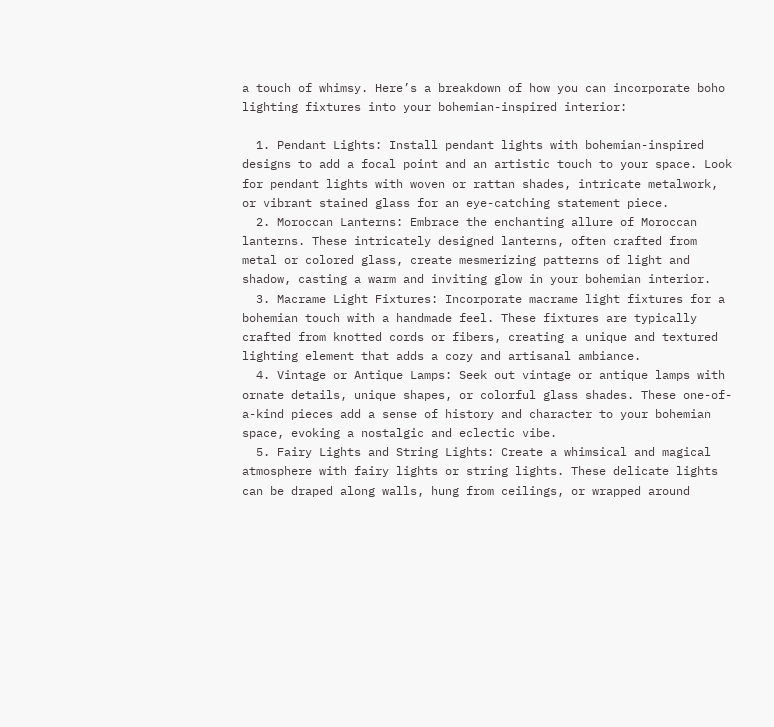a touch of whimsy. Here’s a breakdown of how you can incorporate boho lighting fixtures into your bohemian-inspired interior:

  1. Pendant Lights: Install pendant lights with bohemian-inspired designs to add a focal point and an artistic touch to your space. Look for pendant lights with woven or rattan shades, intricate metalwork, or vibrant stained glass for an eye-catching statement piece.
  2. Moroccan Lanterns: Embrace the enchanting allure of Moroccan lanterns. These intricately designed lanterns, often crafted from metal or colored glass, create mesmerizing patterns of light and shadow, casting a warm and inviting glow in your bohemian interior.
  3. Macrame Light Fixtures: Incorporate macrame light fixtures for a bohemian touch with a handmade feel. These fixtures are typically crafted from knotted cords or fibers, creating a unique and textured lighting element that adds a cozy and artisanal ambiance.
  4. Vintage or Antique Lamps: Seek out vintage or antique lamps with ornate details, unique shapes, or colorful glass shades. These one-of-a-kind pieces add a sense of history and character to your bohemian space, evoking a nostalgic and eclectic vibe.
  5. Fairy Lights and String Lights: Create a whimsical and magical atmosphere with fairy lights or string lights. These delicate lights can be draped along walls, hung from ceilings, or wrapped around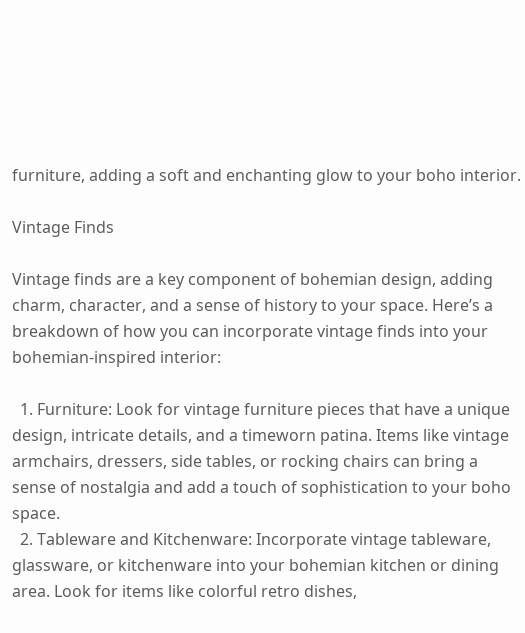furniture, adding a soft and enchanting glow to your boho interior.

Vintage Finds

Vintage finds are a key component of bohemian design, adding charm, character, and a sense of history to your space. Here’s a breakdown of how you can incorporate vintage finds into your bohemian-inspired interior:

  1. Furniture: Look for vintage furniture pieces that have a unique design, intricate details, and a timeworn patina. Items like vintage armchairs, dressers, side tables, or rocking chairs can bring a sense of nostalgia and add a touch of sophistication to your boho space.
  2. Tableware and Kitchenware: Incorporate vintage tableware, glassware, or kitchenware into your bohemian kitchen or dining area. Look for items like colorful retro dishes,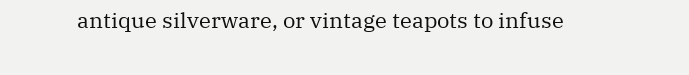antique silverware, or vintage teapots to infuse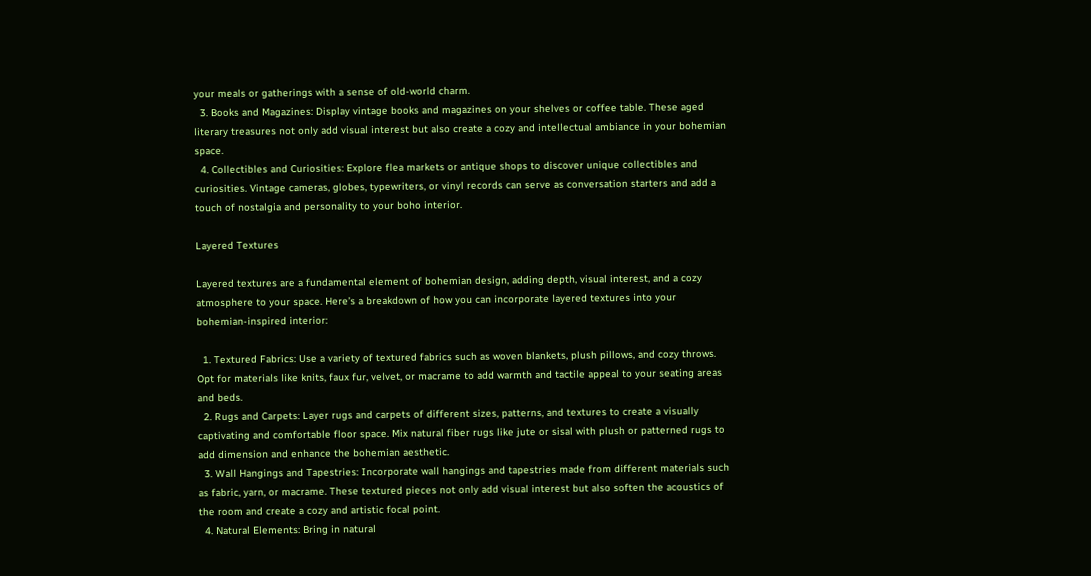your meals or gatherings with a sense of old-world charm.
  3. Books and Magazines: Display vintage books and magazines on your shelves or coffee table. These aged literary treasures not only add visual interest but also create a cozy and intellectual ambiance in your bohemian space.
  4. Collectibles and Curiosities: Explore flea markets or antique shops to discover unique collectibles and curiosities. Vintage cameras, globes, typewriters, or vinyl records can serve as conversation starters and add a touch of nostalgia and personality to your boho interior.

Layered Textures

Layered textures are a fundamental element of bohemian design, adding depth, visual interest, and a cozy atmosphere to your space. Here’s a breakdown of how you can incorporate layered textures into your bohemian-inspired interior:

  1. Textured Fabrics: Use a variety of textured fabrics such as woven blankets, plush pillows, and cozy throws. Opt for materials like knits, faux fur, velvet, or macrame to add warmth and tactile appeal to your seating areas and beds.
  2. Rugs and Carpets: Layer rugs and carpets of different sizes, patterns, and textures to create a visually captivating and comfortable floor space. Mix natural fiber rugs like jute or sisal with plush or patterned rugs to add dimension and enhance the bohemian aesthetic.
  3. Wall Hangings and Tapestries: Incorporate wall hangings and tapestries made from different materials such as fabric, yarn, or macrame. These textured pieces not only add visual interest but also soften the acoustics of the room and create a cozy and artistic focal point.
  4. Natural Elements: Bring in natural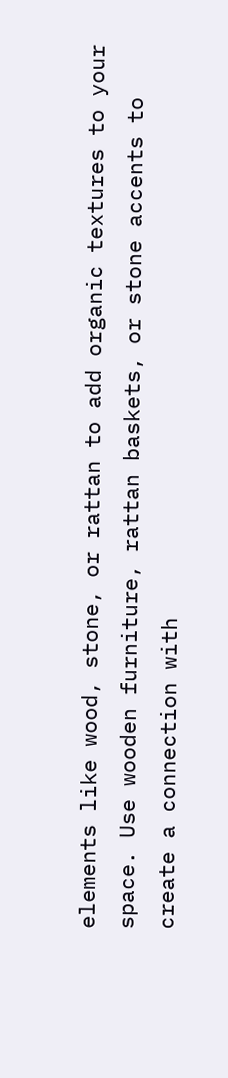elements like wood, stone, or rattan to add organic textures to your space. Use wooden furniture, rattan baskets, or stone accents to create a connection with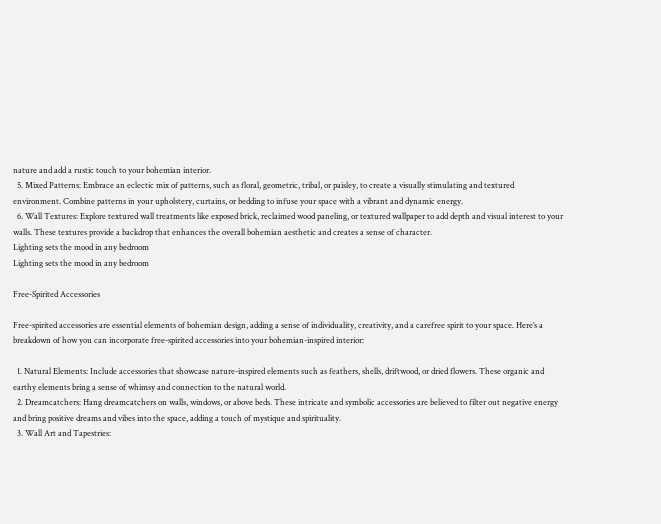nature and add a rustic touch to your bohemian interior.
  5. Mixed Patterns: Embrace an eclectic mix of patterns, such as floral, geometric, tribal, or paisley, to create a visually stimulating and textured environment. Combine patterns in your upholstery, curtains, or bedding to infuse your space with a vibrant and dynamic energy.
  6. Wall Textures: Explore textured wall treatments like exposed brick, reclaimed wood paneling, or textured wallpaper to add depth and visual interest to your walls. These textures provide a backdrop that enhances the overall bohemian aesthetic and creates a sense of character.
Lighting sets the mood in any bedroom
Lighting sets the mood in any bedroom

Free-Spirited Accessories

Free-spirited accessories are essential elements of bohemian design, adding a sense of individuality, creativity, and a carefree spirit to your space. Here’s a breakdown of how you can incorporate free-spirited accessories into your bohemian-inspired interior:

  1. Natural Elements: Include accessories that showcase nature-inspired elements such as feathers, shells, driftwood, or dried flowers. These organic and earthy elements bring a sense of whimsy and connection to the natural world.
  2. Dreamcatchers: Hang dreamcatchers on walls, windows, or above beds. These intricate and symbolic accessories are believed to filter out negative energy and bring positive dreams and vibes into the space, adding a touch of mystique and spirituality.
  3. Wall Art and Tapestries: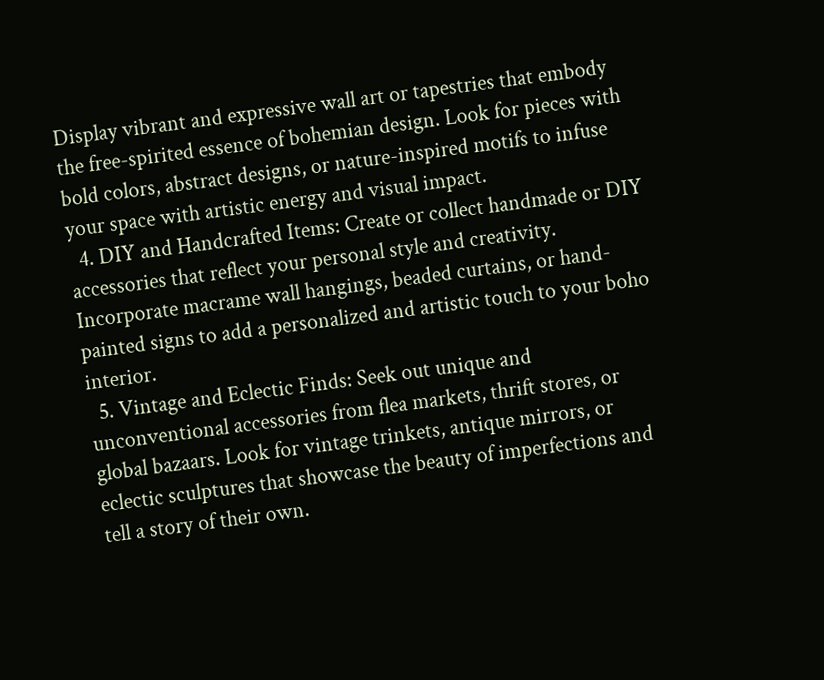Display vibrant and expressive wall art or tapestries that embody the free-spirited essence of bohemian design. Look for pieces with bold colors, abstract designs, or nature-inspired motifs to infuse your space with artistic energy and visual impact.
  4. DIY and Handcrafted Items: Create or collect handmade or DIY accessories that reflect your personal style and creativity. Incorporate macrame wall hangings, beaded curtains, or hand-painted signs to add a personalized and artistic touch to your boho interior.
  5. Vintage and Eclectic Finds: Seek out unique and unconventional accessories from flea markets, thrift stores, or global bazaars. Look for vintage trinkets, antique mirrors, or eclectic sculptures that showcase the beauty of imperfections and tell a story of their own.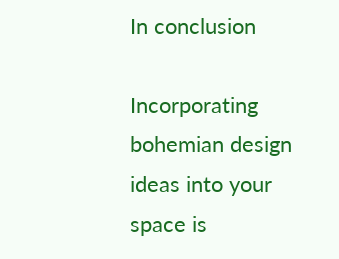In conclusion

Incorporating bohemian design ideas into your space is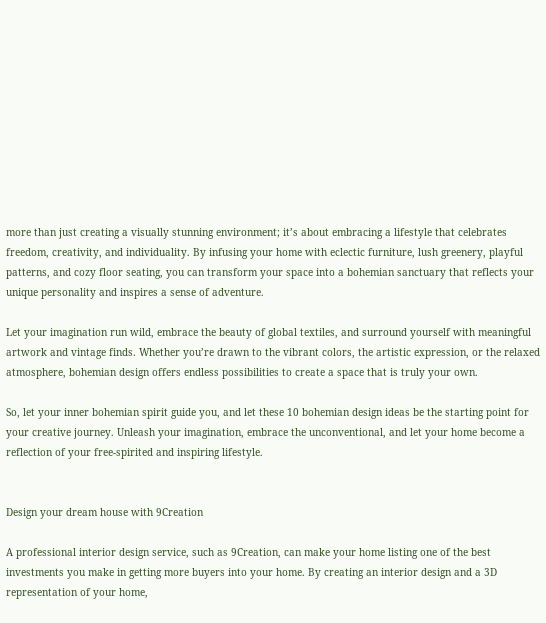more than just creating a visually stunning environment; it’s about embracing a lifestyle that celebrates freedom, creativity, and individuality. By infusing your home with eclectic furniture, lush greenery, playful patterns, and cozy floor seating, you can transform your space into a bohemian sanctuary that reflects your unique personality and inspires a sense of adventure.

Let your imagination run wild, embrace the beauty of global textiles, and surround yourself with meaningful artwork and vintage finds. Whether you’re drawn to the vibrant colors, the artistic expression, or the relaxed atmosphere, bohemian design offers endless possibilities to create a space that is truly your own.

So, let your inner bohemian spirit guide you, and let these 10 bohemian design ideas be the starting point for your creative journey. Unleash your imagination, embrace the unconventional, and let your home become a reflection of your free-spirited and inspiring lifestyle.


Design your dream house with 9Creation

A professional interior design service, such as 9Creation, can make your home listing one of the best investments you make in getting more buyers into your home. By creating an interior design and a 3D representation of your home,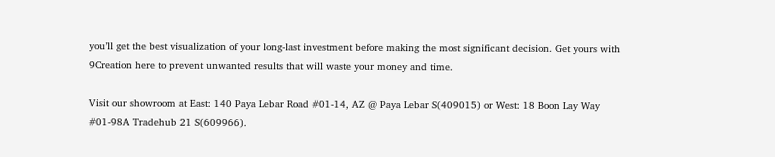you’ll get the best visualization of your long-last investment before making the most significant decision. Get yours with 9Creation here to prevent unwanted results that will waste your money and time.

Visit our showroom at East: 140 Paya Lebar Road #01-14, AZ @ Paya Lebar S(409015) or West: 18 Boon Lay Way #01-98A Tradehub 21 S(609966).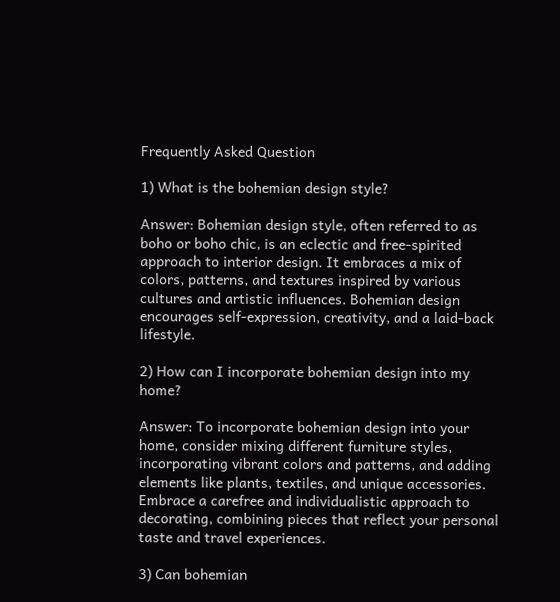Frequently Asked Question

1) What is the bohemian design style?

Answer: Bohemian design style, often referred to as boho or boho chic, is an eclectic and free-spirited approach to interior design. It embraces a mix of colors, patterns, and textures inspired by various cultures and artistic influences. Bohemian design encourages self-expression, creativity, and a laid-back lifestyle.

2) How can I incorporate bohemian design into my home?

Answer: To incorporate bohemian design into your home, consider mixing different furniture styles, incorporating vibrant colors and patterns, and adding elements like plants, textiles, and unique accessories. Embrace a carefree and individualistic approach to decorating, combining pieces that reflect your personal taste and travel experiences.

3) Can bohemian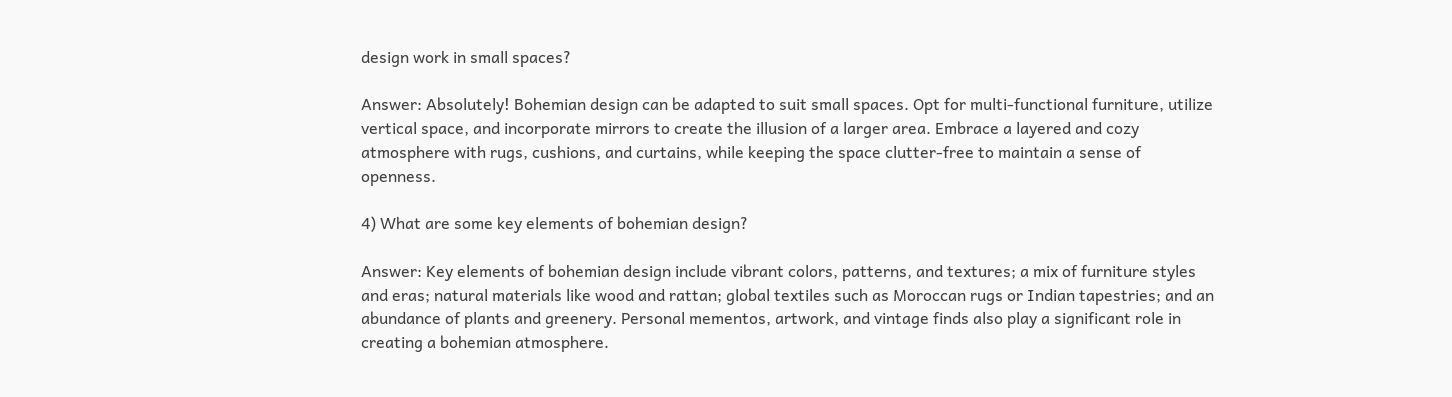design work in small spaces?

Answer: Absolutely! Bohemian design can be adapted to suit small spaces. Opt for multi-functional furniture, utilize vertical space, and incorporate mirrors to create the illusion of a larger area. Embrace a layered and cozy atmosphere with rugs, cushions, and curtains, while keeping the space clutter-free to maintain a sense of openness.

4) What are some key elements of bohemian design?

Answer: Key elements of bohemian design include vibrant colors, patterns, and textures; a mix of furniture styles and eras; natural materials like wood and rattan; global textiles such as Moroccan rugs or Indian tapestries; and an abundance of plants and greenery. Personal mementos, artwork, and vintage finds also play a significant role in creating a bohemian atmosphere.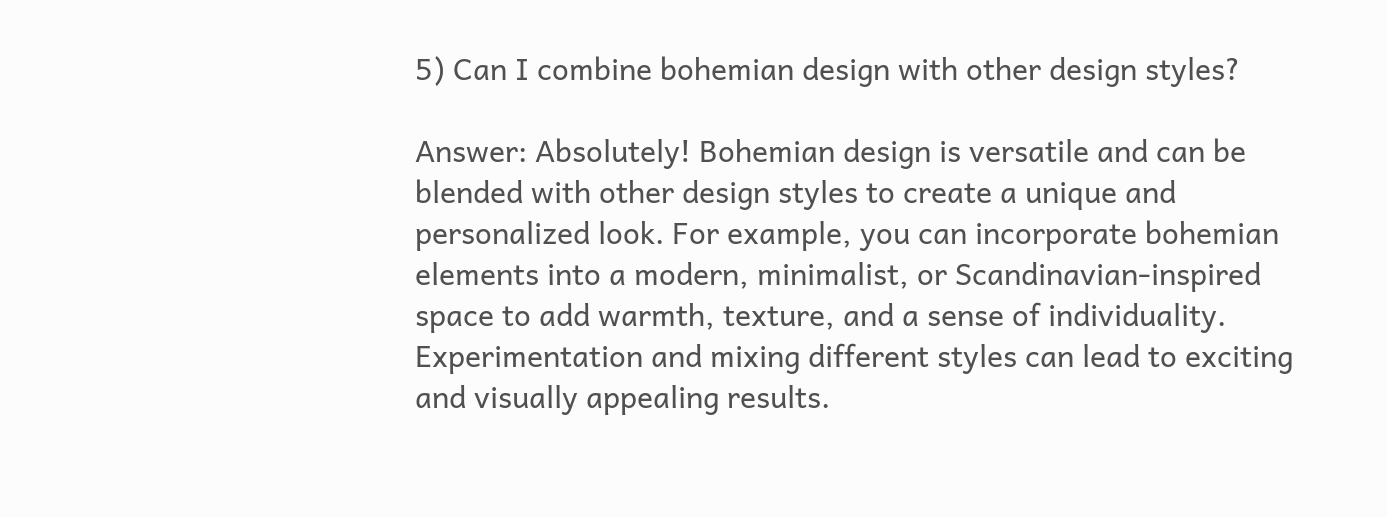5) Can I combine bohemian design with other design styles?

Answer: Absolutely! Bohemian design is versatile and can be blended with other design styles to create a unique and personalized look. For example, you can incorporate bohemian elements into a modern, minimalist, or Scandinavian-inspired space to add warmth, texture, and a sense of individuality. Experimentation and mixing different styles can lead to exciting and visually appealing results.